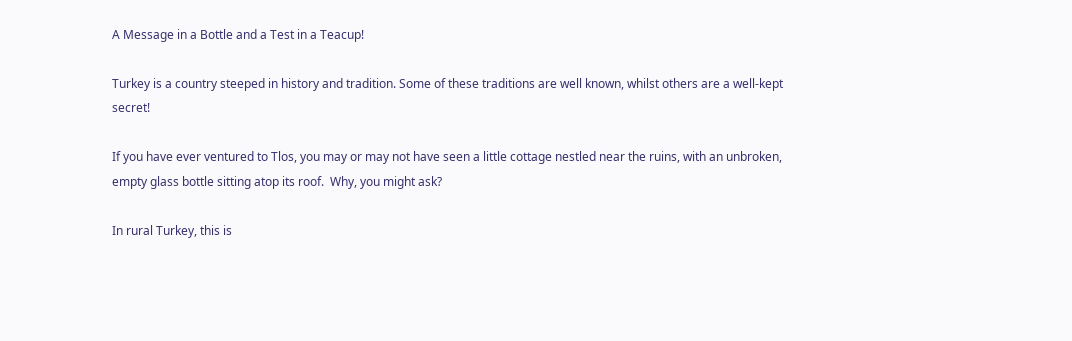A Message in a Bottle and a Test in a Teacup!

Turkey is a country steeped in history and tradition. Some of these traditions are well known, whilst others are a well-kept secret!

If you have ever ventured to Tlos, you may or may not have seen a little cottage nestled near the ruins, with an unbroken, empty glass bottle sitting atop its roof.  Why, you might ask?

In rural Turkey, this is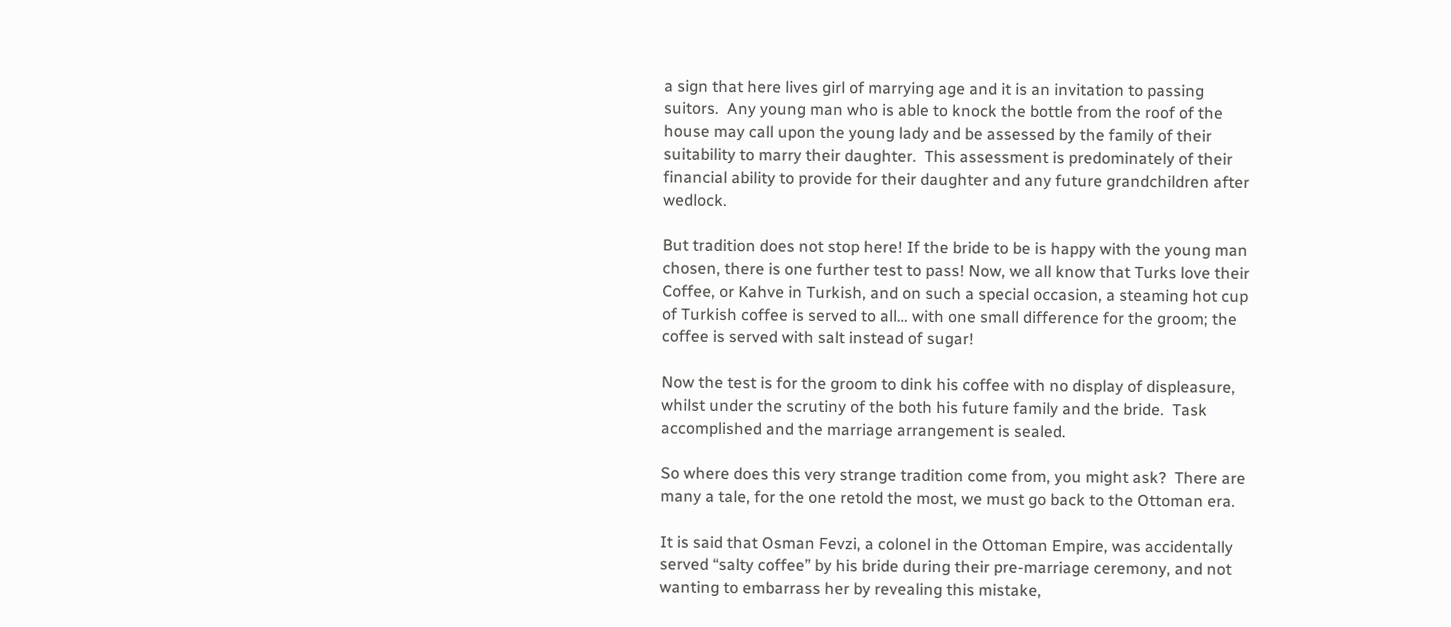a sign that here lives girl of marrying age and it is an invitation to passing suitors.  Any young man who is able to knock the bottle from the roof of the house may call upon the young lady and be assessed by the family of their suitability to marry their daughter.  This assessment is predominately of their financial ability to provide for their daughter and any future grandchildren after wedlock.

But tradition does not stop here! If the bride to be is happy with the young man chosen, there is one further test to pass! Now, we all know that Turks love their Coffee, or Kahve in Turkish, and on such a special occasion, a steaming hot cup of Turkish coffee is served to all… with one small difference for the groom; the coffee is served with salt instead of sugar!

Now the test is for the groom to dink his coffee with no display of displeasure, whilst under the scrutiny of the both his future family and the bride.  Task accomplished and the marriage arrangement is sealed.

So where does this very strange tradition come from, you might ask?  There are many a tale, for the one retold the most, we must go back to the Ottoman era.

It is said that Osman Fevzi, a colonel in the Ottoman Empire, was accidentally served “salty coffee” by his bride during their pre-marriage ceremony, and not wanting to embarrass her by revealing this mistake,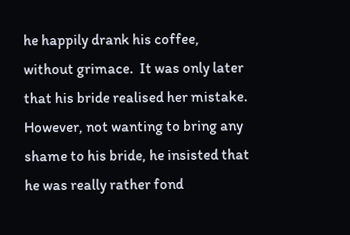he happily drank his coffee, without grimace.  It was only later that his bride realised her mistake. However, not wanting to bring any shame to his bride, he insisted that he was really rather fond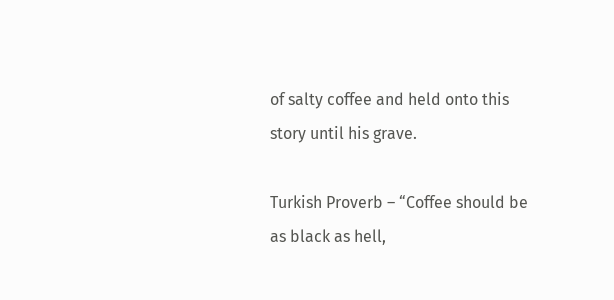of salty coffee and held onto this story until his grave.

Turkish Proverb – “Coffee should be as black as hell,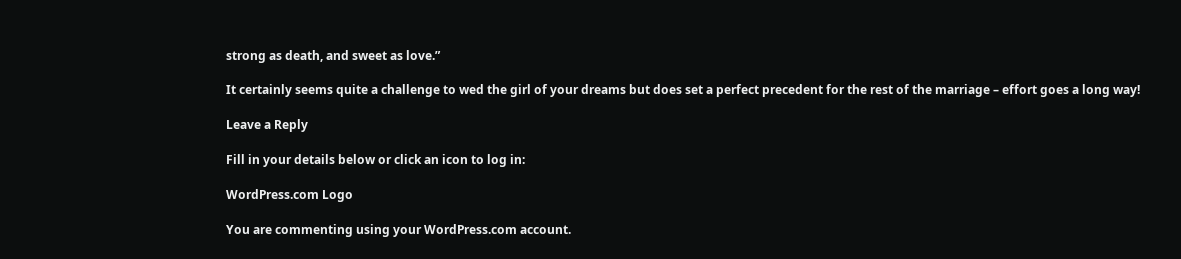strong as death, and sweet as love.”

It certainly seems quite a challenge to wed the girl of your dreams but does set a perfect precedent for the rest of the marriage – effort goes a long way!

Leave a Reply

Fill in your details below or click an icon to log in:

WordPress.com Logo

You are commenting using your WordPress.com account.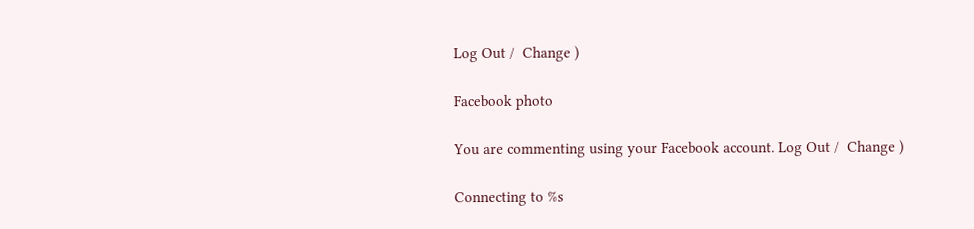Log Out /  Change )

Facebook photo

You are commenting using your Facebook account. Log Out /  Change )

Connecting to %s